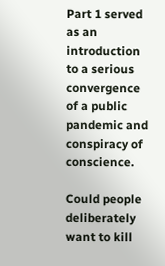Part 1 served as an introduction to a serious convergence of a public pandemic and conspiracy of conscience.

Could people deliberately want to kill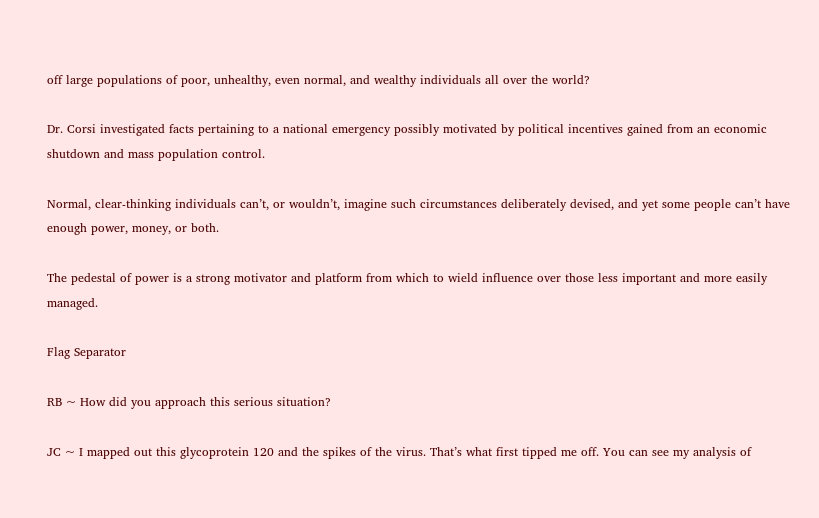off large populations of poor, unhealthy, even normal, and wealthy individuals all over the world?

Dr. Corsi investigated facts pertaining to a national emergency possibly motivated by political incentives gained from an economic shutdown and mass population control.

Normal, clear-thinking individuals can’t, or wouldn’t, imagine such circumstances deliberately devised, and yet some people can’t have enough power, money, or both.

The pedestal of power is a strong motivator and platform from which to wield influence over those less important and more easily managed.

Flag Separator

RB ~ How did you approach this serious situation?

JC ~ I mapped out this glycoprotein 120 and the spikes of the virus. That’s what first tipped me off. You can see my analysis of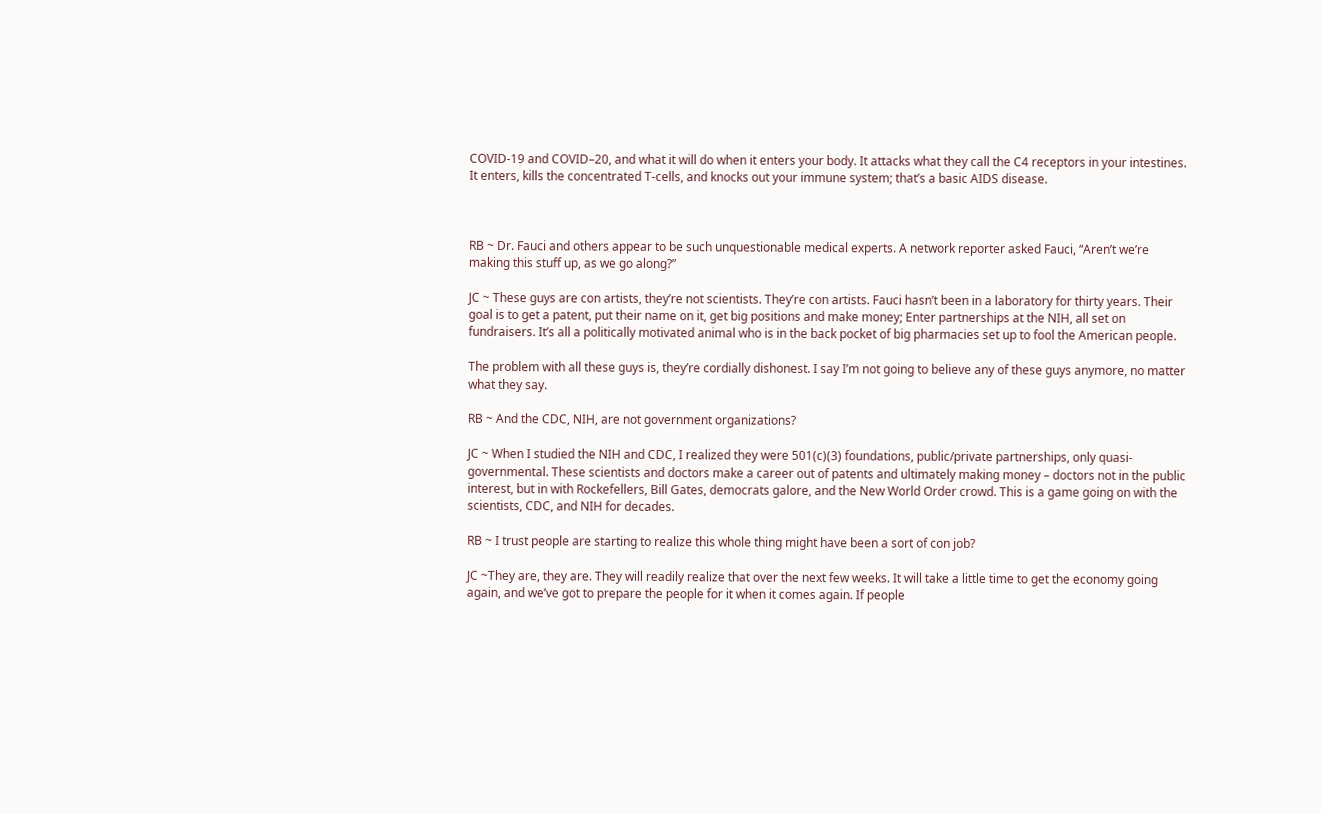COVID-19 and COVID–20, and what it will do when it enters your body. It attacks what they call the C4 receptors in your intestines. It enters, kills the concentrated T-cells, and knocks out your immune system; that’s a basic AIDS disease.



RB ~ Dr. Fauci and others appear to be such unquestionable medical experts. A network reporter asked Fauci, “Aren’t we’re making this stuff up, as we go along?”

JC ~ These guys are con artists, they’re not scientists. They’re con artists. Fauci hasn’t been in a laboratory for thirty years. Their goal is to get a patent, put their name on it, get big positions and make money; Enter partnerships at the NIH, all set on fundraisers. It’s all a politically motivated animal who is in the back pocket of big pharmacies set up to fool the American people.

The problem with all these guys is, they’re cordially dishonest. I say I’m not going to believe any of these guys anymore, no matter what they say.

RB ~ And the CDC, NIH, are not government organizations?

JC ~ When I studied the NIH and CDC, I realized they were 501(c)(3) foundations, public/private partnerships, only quasi-governmental. These scientists and doctors make a career out of patents and ultimately making money – doctors not in the public interest, but in with Rockefellers, Bill Gates, democrats galore, and the New World Order crowd. This is a game going on with the scientists, CDC, and NIH for decades.

RB ~ I trust people are starting to realize this whole thing might have been a sort of con job?

JC ~They are, they are. They will readily realize that over the next few weeks. It will take a little time to get the economy going again, and we’ve got to prepare the people for it when it comes again. If people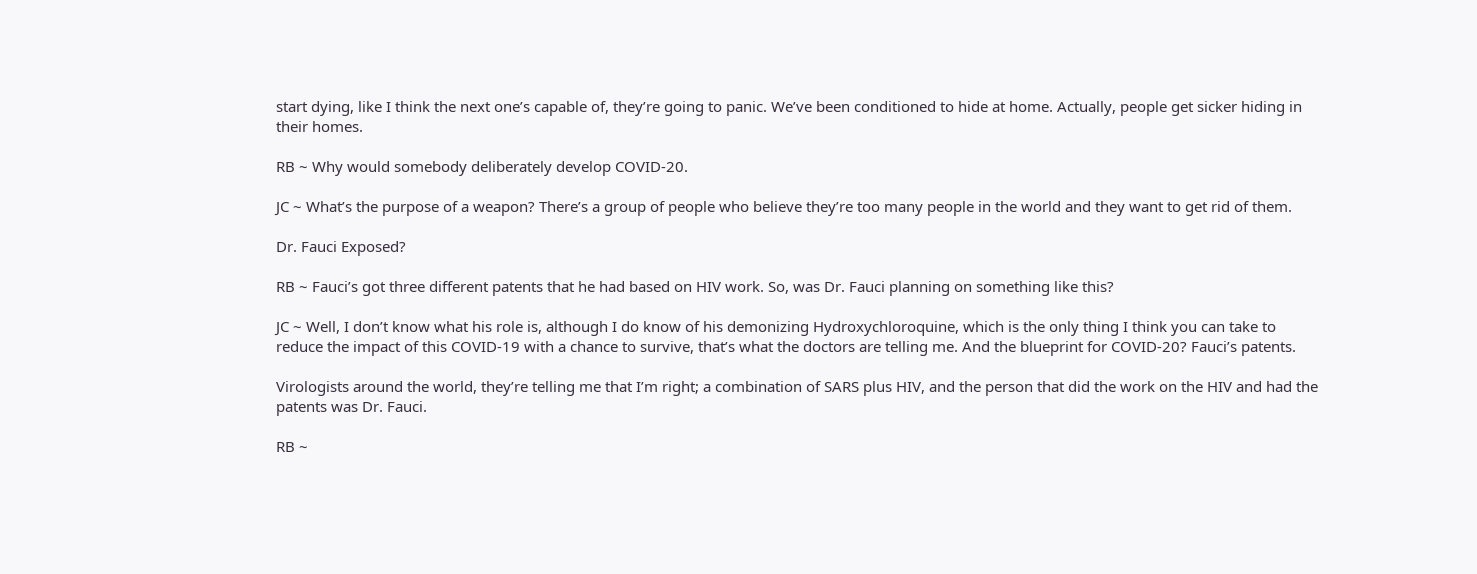start dying, like I think the next one’s capable of, they’re going to panic. We’ve been conditioned to hide at home. Actually, people get sicker hiding in their homes.

RB ~ Why would somebody deliberately develop COVID-20.

JC ~ What’s the purpose of a weapon? There’s a group of people who believe they’re too many people in the world and they want to get rid of them.

Dr. Fauci Exposed?

RB ~ Fauci’s got three different patents that he had based on HIV work. So, was Dr. Fauci planning on something like this?

JC ~ Well, I don’t know what his role is, although I do know of his demonizing Hydroxychloroquine, which is the only thing I think you can take to reduce the impact of this COVID-19 with a chance to survive, that’s what the doctors are telling me. And the blueprint for COVID-20? Fauci’s patents.

Virologists around the world, they’re telling me that I’m right; a combination of SARS plus HIV, and the person that did the work on the HIV and had the patents was Dr. Fauci.

RB ~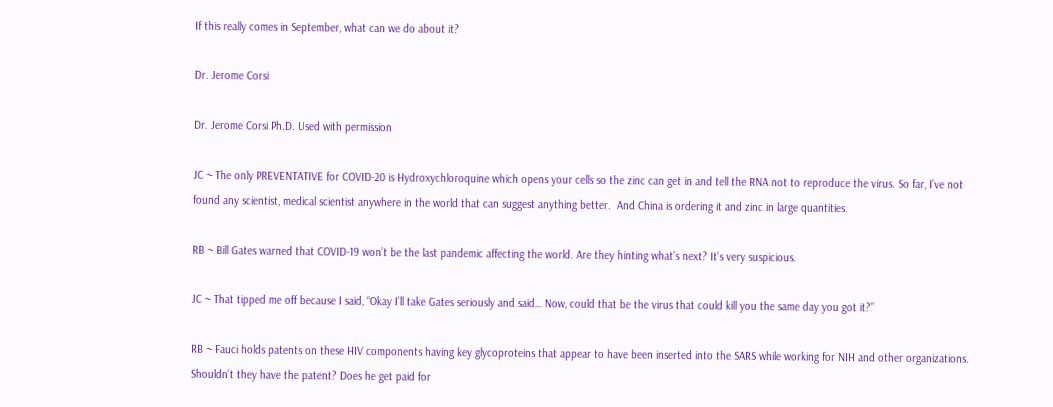If this really comes in September, what can we do about it?

Dr. Jerome Corsi

Dr. Jerome Corsi Ph.D. Used with permission

JC ~ The only PREVENTATIVE for COVID-20 is Hydroxychloroquine which opens your cells so the zinc can get in and tell the RNA not to reproduce the virus. So far, I’ve not found any scientist, medical scientist anywhere in the world that can suggest anything better.  And China is ordering it and zinc in large quantities.

RB ~ Bill Gates warned that COVID-19 won’t be the last pandemic affecting the world. Are they hinting what’s next? It’s very suspicious.

JC ~ That tipped me off because I said, “Okay I’ll take Gates seriously and said… Now, could that be the virus that could kill you the same day you got it?”

RB ~ Fauci holds patents on these HIV components having key glycoproteins that appear to have been inserted into the SARS while working for NIH and other organizations. Shouldn’t they have the patent? Does he get paid for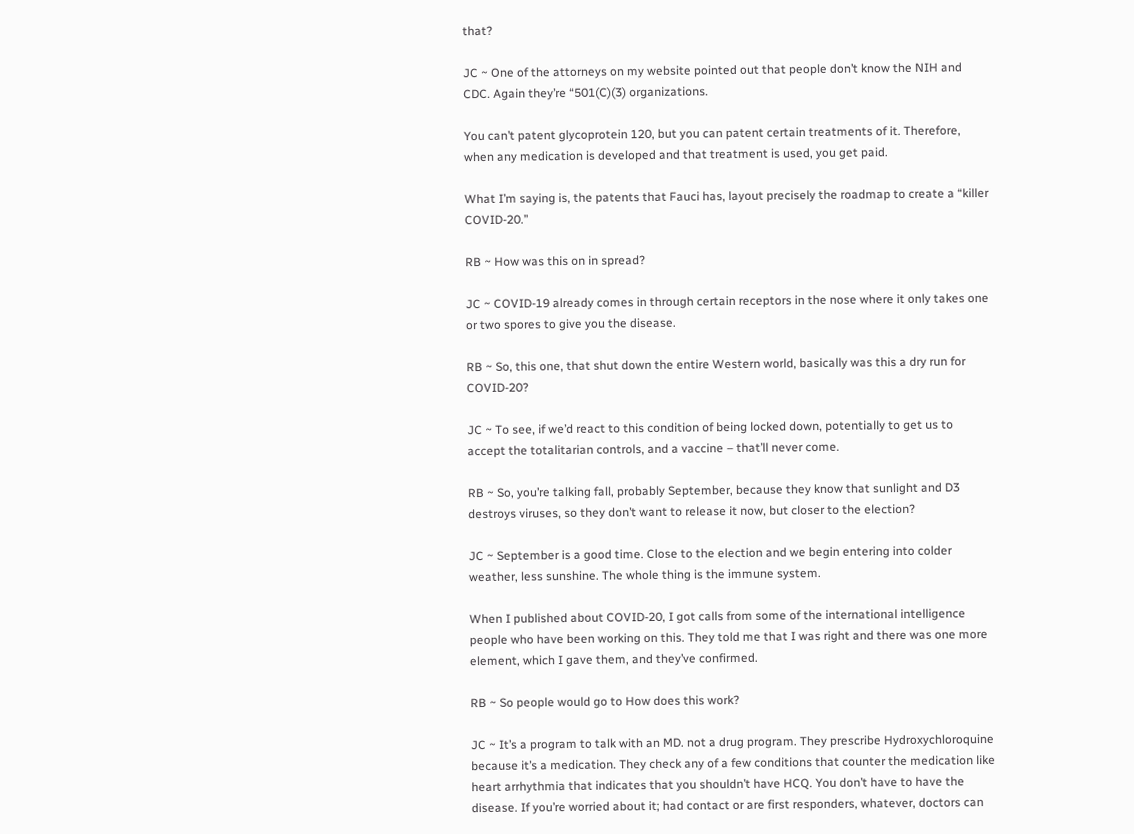that?

JC ~ One of the attorneys on my website pointed out that people don’t know the NIH and CDC. Again they’re “501(C)(3) organizations.

You can’t patent glycoprotein 120, but you can patent certain treatments of it. Therefore, when any medication is developed and that treatment is used, you get paid.

What I’m saying is, the patents that Fauci has, layout precisely the roadmap to create a “killer COVID-20.”

RB ~ How was this on in spread?

JC ~ COVID-19 already comes in through certain receptors in the nose where it only takes one or two spores to give you the disease.

RB ~ So, this one, that shut down the entire Western world, basically was this a dry run for COVID-20?

JC ~ To see, if we’d react to this condition of being locked down, potentially to get us to accept the totalitarian controls, and a vaccine – that’ll never come.

RB ~ So, you’re talking fall, probably September, because they know that sunlight and D3 destroys viruses, so they don’t want to release it now, but closer to the election?

JC ~ September is a good time. Close to the election and we begin entering into colder weather, less sunshine. The whole thing is the immune system.

When I published about COVID-20, I got calls from some of the international intelligence people who have been working on this. They told me that I was right and there was one more element, which I gave them, and they’ve confirmed.

RB ~ So people would go to How does this work?

JC ~ It’s a program to talk with an MD. not a drug program. They prescribe Hydroxychloroquine because it’s a medication. They check any of a few conditions that counter the medication like heart arrhythmia that indicates that you shouldn’t have HCQ. You don’t have to have the disease. If you’re worried about it; had contact or are first responders, whatever, doctors can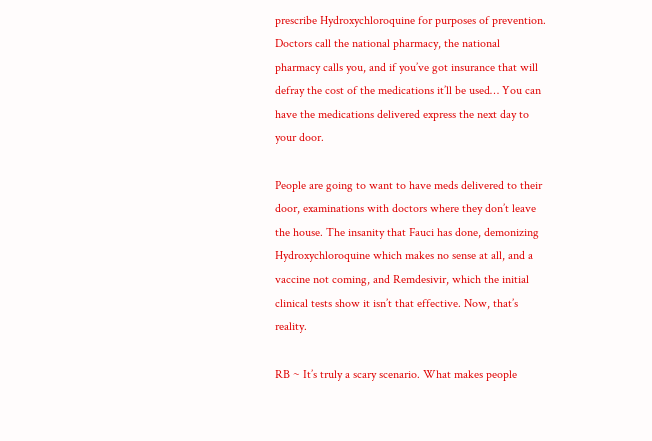prescribe Hydroxychloroquine for purposes of prevention. Doctors call the national pharmacy, the national pharmacy calls you, and if you’ve got insurance that will defray the cost of the medications it’ll be used… You can have the medications delivered express the next day to your door.

People are going to want to have meds delivered to their door, examinations with doctors where they don’t leave the house. The insanity that Fauci has done, demonizing Hydroxychloroquine which makes no sense at all, and a vaccine not coming, and Remdesivir, which the initial clinical tests show it isn’t that effective. Now, that’s reality.

RB ~ It’s truly a scary scenario. What makes people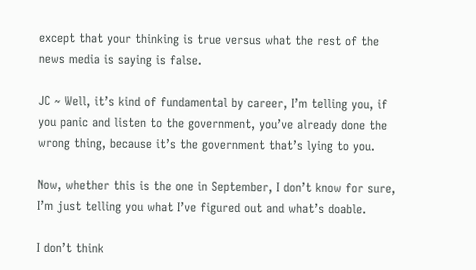except that your thinking is true versus what the rest of the news media is saying is false.

JC ~ Well, it’s kind of fundamental by career, I’m telling you, if you panic and listen to the government, you’ve already done the wrong thing, because it’s the government that’s lying to you.

Now, whether this is the one in September, I don’t know for sure, I’m just telling you what I’ve figured out and what’s doable.

I don’t think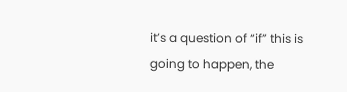it’s a question of “if” this is going to happen, the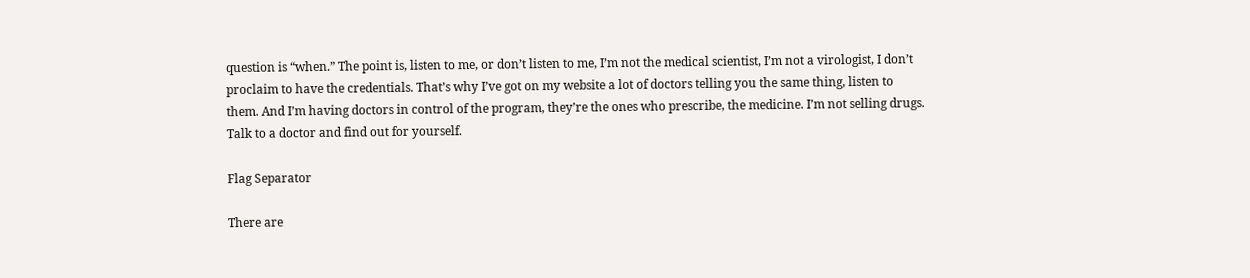question is “when.” The point is, listen to me, or don’t listen to me, I’m not the medical scientist, I’m not a virologist, I don’t proclaim to have the credentials. That’s why I’ve got on my website a lot of doctors telling you the same thing, listen to them. And I’m having doctors in control of the program, they’re the ones who prescribe, the medicine. I’m not selling drugs. Talk to a doctor and find out for yourself.

Flag Separator

There are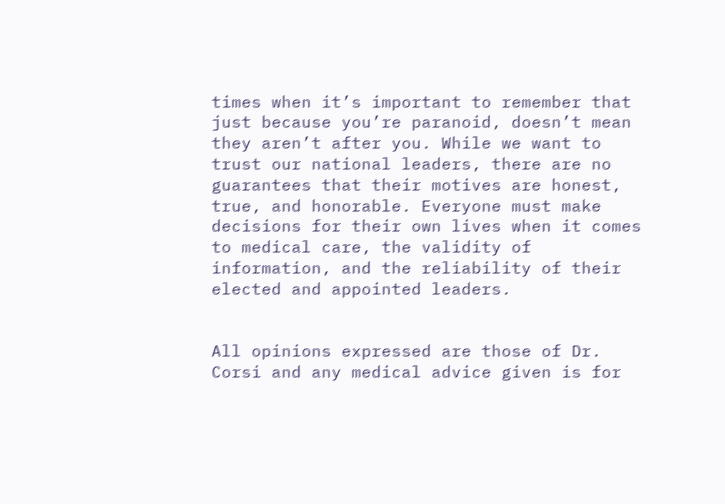times when it’s important to remember that just because you’re paranoid, doesn’t mean they aren’t after you. While we want to trust our national leaders, there are no guarantees that their motives are honest, true, and honorable. Everyone must make decisions for their own lives when it comes to medical care, the validity of information, and the reliability of their elected and appointed leaders.


All opinions expressed are those of Dr. Corsi and any medical advice given is for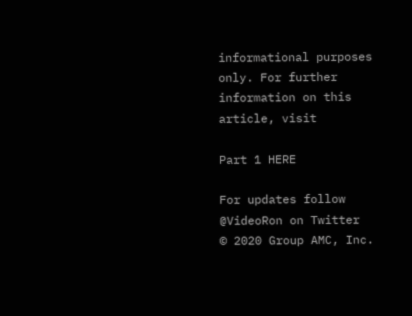informational purposes only. For further information on this article, visit

Part 1 HERE

For updates follow @VideoRon on Twitter
© 2020 Group AMC, Inc.